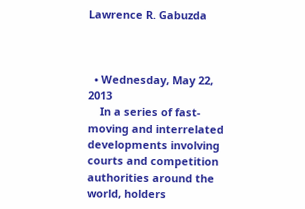Lawrence R. Gabuzda



  • Wednesday, May 22, 2013
    In a series of fast-moving and interrelated developments involving courts and competition authorities around the world, holders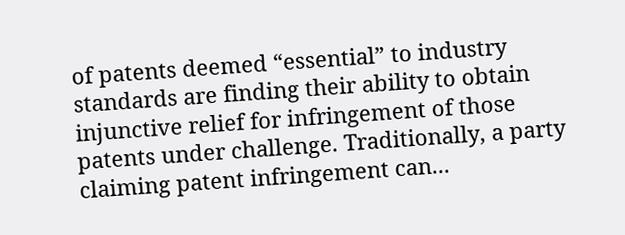of patents deemed “essential” to industry standards are finding their ability to obtain injunctive relief for infringement of those patents under challenge. Traditionally, a party claiming patent infringement can...